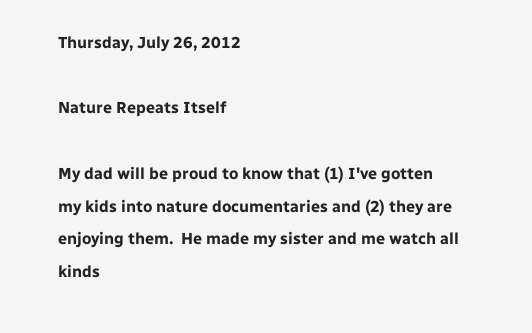Thursday, July 26, 2012

Nature Repeats Itself

My dad will be proud to know that (1) I've gotten my kids into nature documentaries and (2) they are enjoying them.  He made my sister and me watch all kinds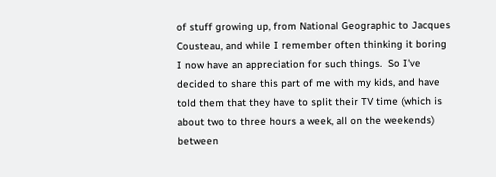of stuff growing up, from National Geographic to Jacques Cousteau, and while I remember often thinking it boring I now have an appreciation for such things.  So I've decided to share this part of me with my kids, and have told them that they have to split their TV time (which is about two to three hours a week, all on the weekends) between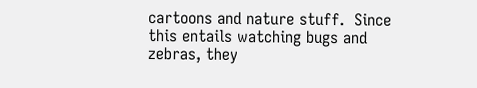cartoons and nature stuff.  Since this entails watching bugs and zebras, they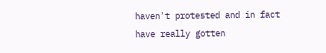haven't protested and in fact have really gotten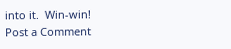into it.  Win-win!
Post a Comment